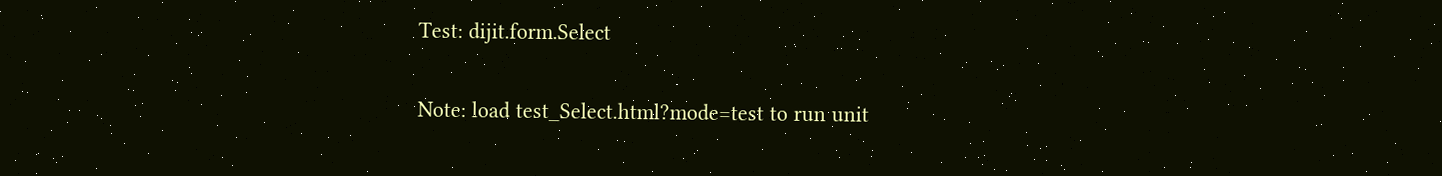Test: dijit.form.Select

Note: load test_Select.html?mode=test to run unit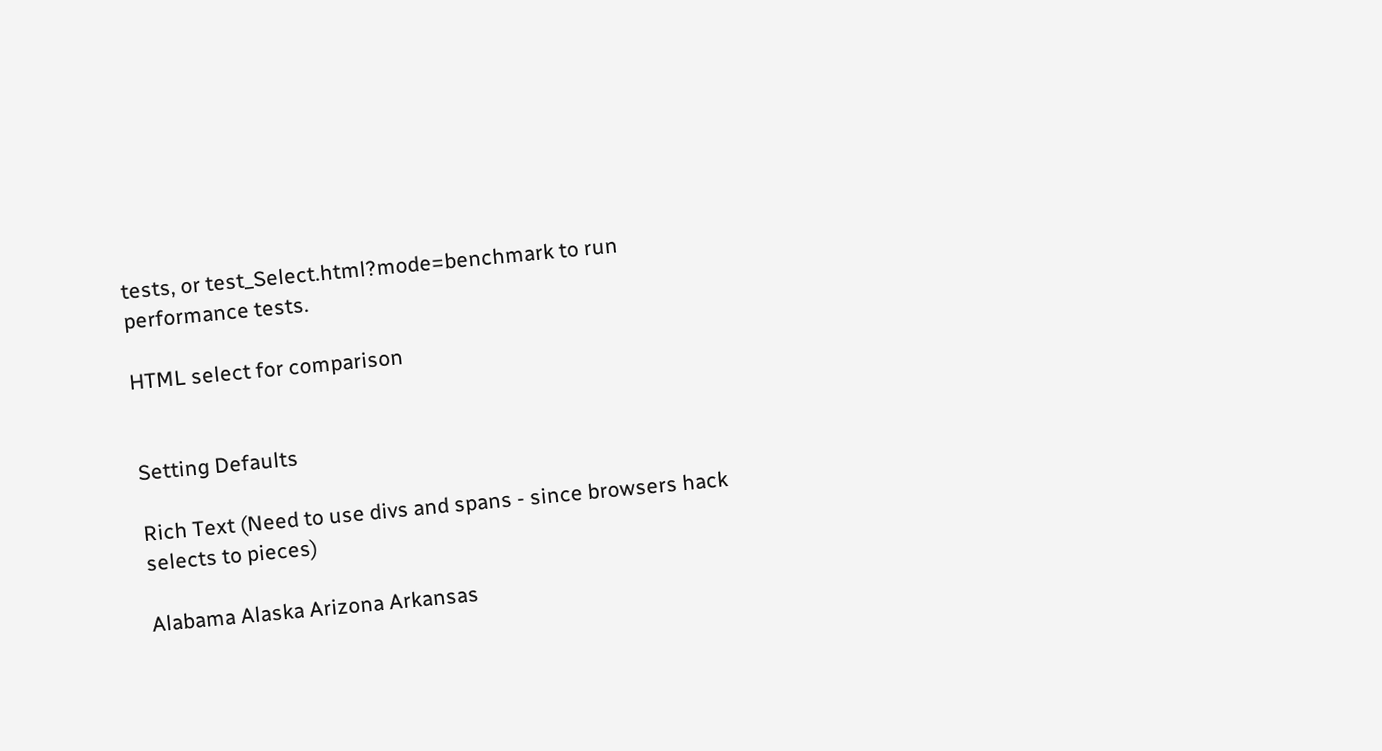tests, or test_Select.html?mode=benchmark to run performance tests.

HTML select for comparison


Setting Defaults

Rich Text (Need to use divs and spans - since browsers hack selects to pieces)

Alabama Alaska Arizona Arkansas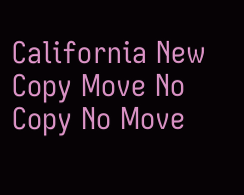California New
Copy Move No Copy No Move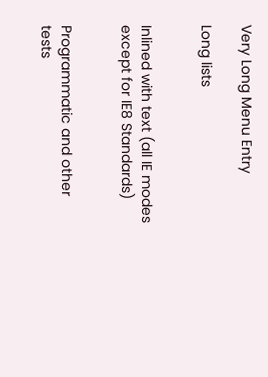Very Long Menu Entry

Long lists


Inlined with text (all IE modes except for IE8 Standards)


Programmatic and other tests